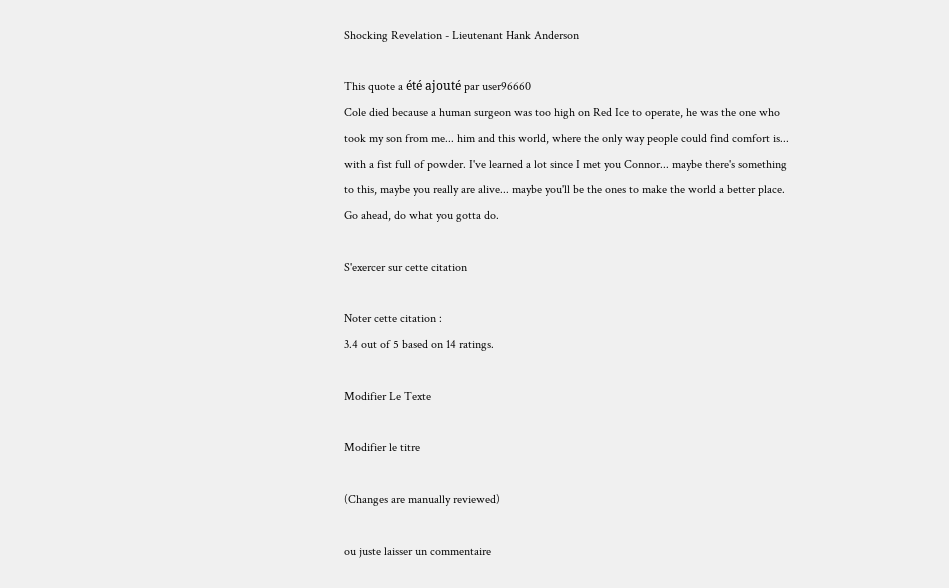Shocking Revelation - Lieutenant Hank Anderson

This quote a été ajouté par user96660
Cole died because a human surgeon was too high on Red Ice to operate, he was the one who took my son from me... him and this world, where the only way people could find comfort is... with a fist full of powder. I've learned a lot since I met you Connor... maybe there's something to this, maybe you really are alive... maybe you'll be the ones to make the world a better place. Go ahead, do what you gotta do.

S'exercer sur cette citation

Noter cette citation :
3.4 out of 5 based on 14 ratings.

Modifier Le Texte

Modifier le titre

(Changes are manually reviewed)

ou juste laisser un commentaire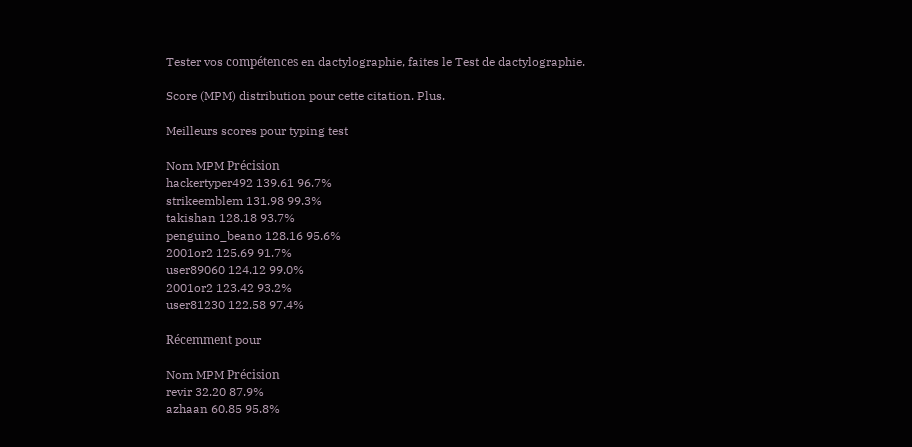Tester vos compétences en dactylographie, faites le Test de dactylographie.

Score (MPM) distribution pour cette citation. Plus.

Meilleurs scores pour typing test

Nom MPM Précision
hackertyper492 139.61 96.7%
strikeemblem 131.98 99.3%
takishan 128.18 93.7%
penguino_beano 128.16 95.6%
2001or2 125.69 91.7%
user89060 124.12 99.0%
2001or2 123.42 93.2%
user81230 122.58 97.4%

Récemment pour

Nom MPM Précision
revir 32.20 87.9%
azhaan 60.85 95.8%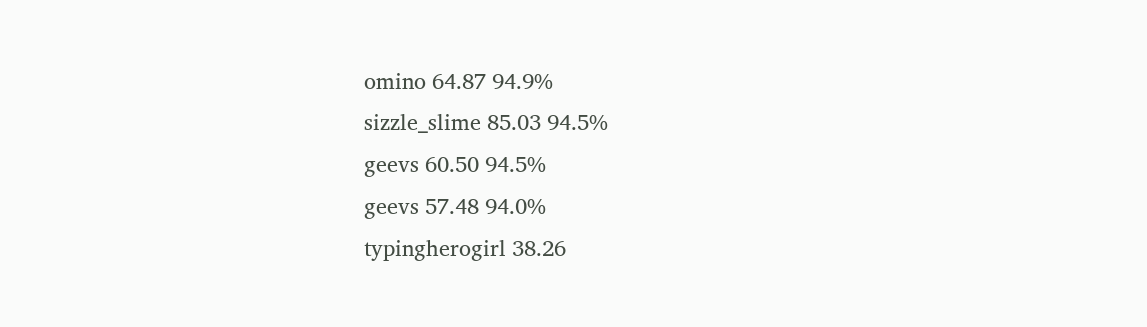omino 64.87 94.9%
sizzle_slime 85.03 94.5%
geevs 60.50 94.5%
geevs 57.48 94.0%
typingherogirl 38.26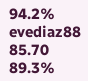94.2%
evediaz88 85.70 89.3%